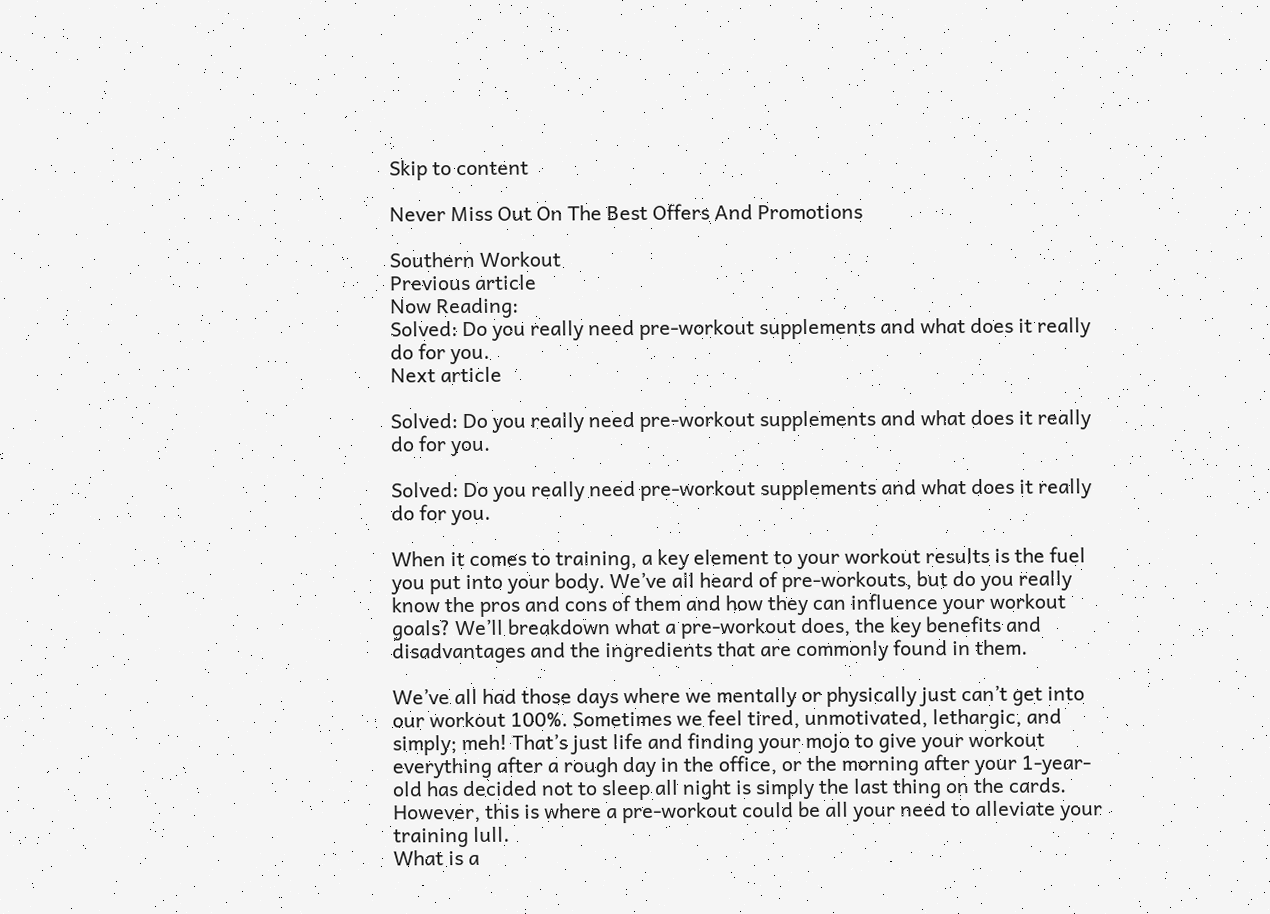Skip to content

Never Miss Out On The Best Offers And Promotions

Southern Workout
Previous article
Now Reading:
Solved: Do you really need pre-workout supplements and what does it really do for you.
Next article

Solved: Do you really need pre-workout supplements and what does it really do for you.

Solved: Do you really need pre-workout supplements and what does it really do for you.

When it comes to training, a key element to your workout results is the fuel you put into your body. We’ve all heard of pre-workouts, but do you really know the pros and cons of them and how they can influence your workout goals? We’ll breakdown what a pre-workout does, the key benefits and disadvantages and the ingredients that are commonly found in them.

We’ve all had those days where we mentally or physically just can’t get into our workout 100%. Sometimes we feel tired, unmotivated, lethargic, and simply; meh! That’s just life and finding your mojo to give your workout everything after a rough day in the office, or the morning after your 1-year-old has decided not to sleep all night is simply the last thing on the cards. However, this is where a pre-workout could be all your need to alleviate your training lull.
What is a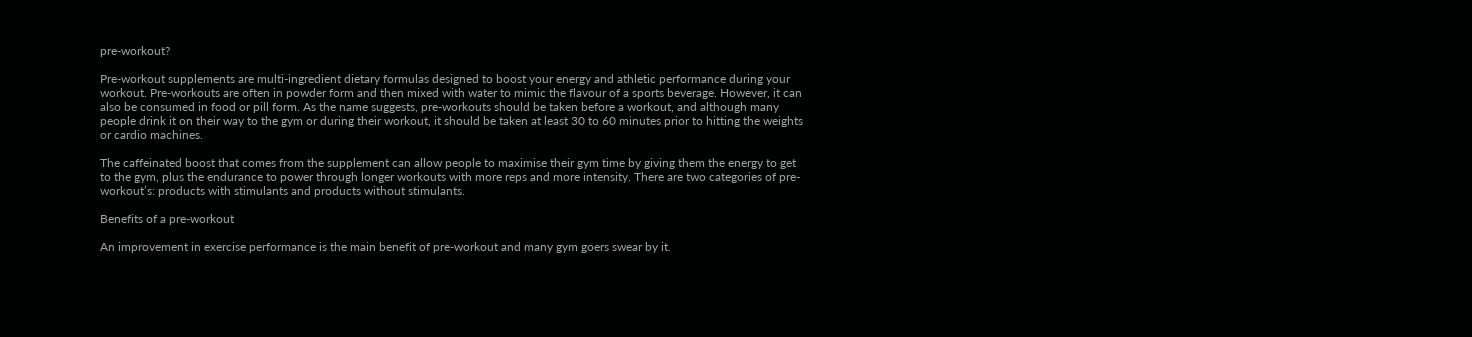pre-workout?

Pre-workout supplements are multi-ingredient dietary formulas designed to boost your energy and athletic performance during your workout. Pre-workouts are often in powder form and then mixed with water to mimic the flavour of a sports beverage. However, it can also be consumed in food or pill form. As the name suggests, pre-workouts should be taken before a workout, and although many people drink it on their way to the gym or during their workout, it should be taken at least 30 to 60 minutes prior to hitting the weights or cardio machines.

The caffeinated boost that comes from the supplement can allow people to maximise their gym time by giving them the energy to get to the gym, plus the endurance to power through longer workouts with more reps and more intensity. There are two categories of pre-workout’s: products with stimulants and products without stimulants.

Benefits of a pre-workout

An improvement in exercise performance is the main benefit of pre-workout and many gym goers swear by it.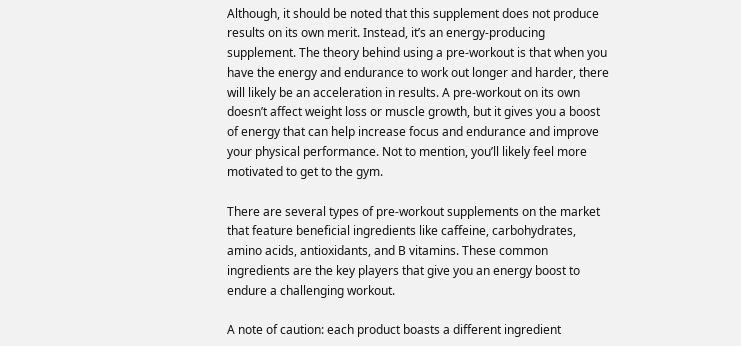Although, it should be noted that this supplement does not produce results on its own merit. Instead, it’s an energy-producing supplement. The theory behind using a pre-workout is that when you have the energy and endurance to work out longer and harder, there will likely be an acceleration in results. A pre-workout on its own doesn’t affect weight loss or muscle growth, but it gives you a boost of energy that can help increase focus and endurance and improve your physical performance. Not to mention, you’ll likely feel more motivated to get to the gym.

There are several types of pre-workout supplements on the market that feature beneficial ingredients like caffeine, carbohydrates, amino acids, antioxidants, and B vitamins. These common ingredients are the key players that give you an energy boost to endure a challenging workout.

A note of caution: each product boasts a different ingredient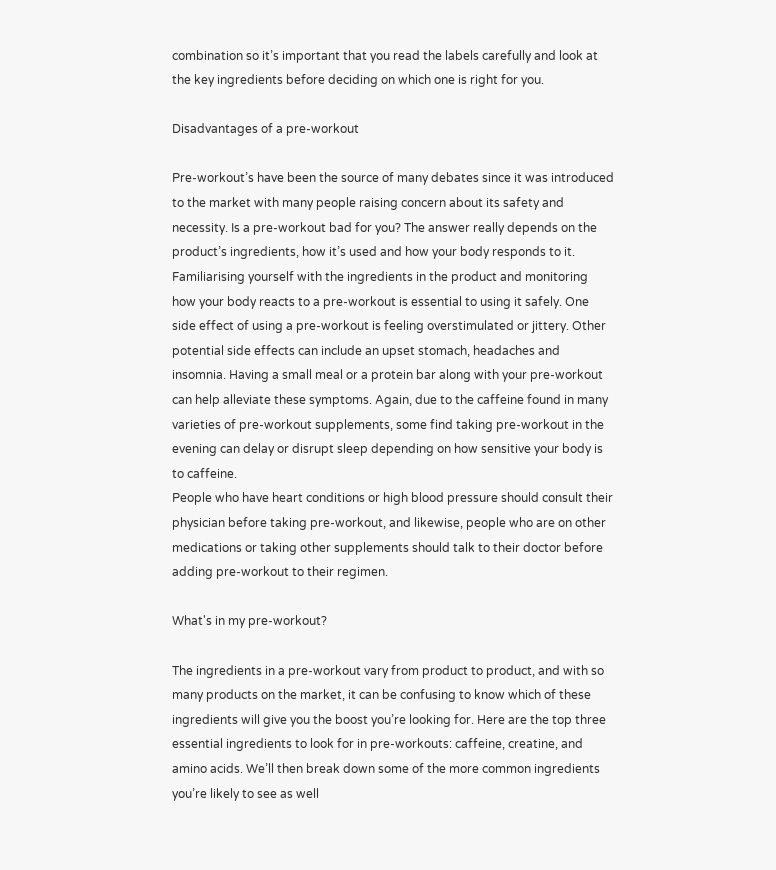combination so it’s important that you read the labels carefully and look at the key ingredients before deciding on which one is right for you.

Disadvantages of a pre-workout

Pre-workout’s have been the source of many debates since it was introduced to the market with many people raising concern about its safety and necessity. Is a pre-workout bad for you? The answer really depends on the product’s ingredients, how it’s used and how your body responds to it.
Familiarising yourself with the ingredients in the product and monitoring how your body reacts to a pre-workout is essential to using it safely. One side effect of using a pre-workout is feeling overstimulated or jittery. Other potential side effects can include an upset stomach, headaches and insomnia. Having a small meal or a protein bar along with your pre-workout can help alleviate these symptoms. Again, due to the caffeine found in many varieties of pre-workout supplements, some find taking pre-workout in the evening can delay or disrupt sleep depending on how sensitive your body is to caffeine.
People who have heart conditions or high blood pressure should consult their physician before taking pre-workout, and likewise, people who are on other medications or taking other supplements should talk to their doctor before adding pre-workout to their regimen.

What's in my pre-workout?

The ingredients in a pre-workout vary from product to product, and with so many products on the market, it can be confusing to know which of these ingredients will give you the boost you’re looking for. Here are the top three essential ingredients to look for in pre-workouts: caffeine, creatine, and amino acids. We’ll then break down some of the more common ingredients you’re likely to see as well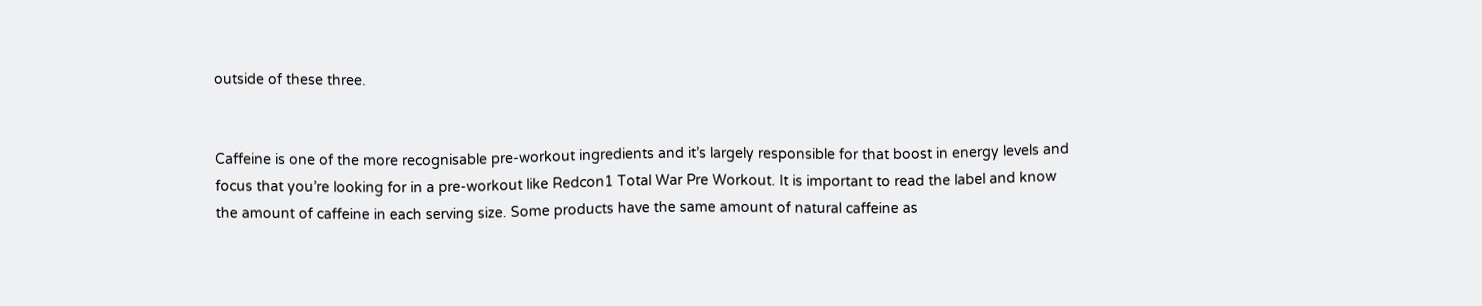outside of these three.


Caffeine is one of the more recognisable pre-workout ingredients and it’s largely responsible for that boost in energy levels and focus that you’re looking for in a pre-workout like Redcon1 Total War Pre Workout. It is important to read the label and know the amount of caffeine in each serving size. Some products have the same amount of natural caffeine as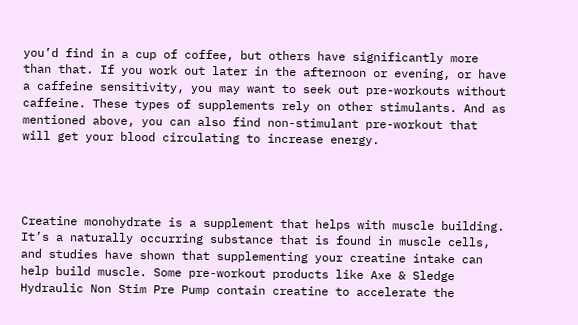you’d find in a cup of coffee, but others have significantly more than that. If you work out later in the afternoon or evening, or have a caffeine sensitivity, you may want to seek out pre-workouts without caffeine. These types of supplements rely on other stimulants. And as mentioned above, you can also find non-stimulant pre-workout that will get your blood circulating to increase energy.




Creatine monohydrate is a supplement that helps with muscle building. It’s a naturally occurring substance that is found in muscle cells, and studies have shown that supplementing your creatine intake can help build muscle. Some pre-workout products like Axe & Sledge Hydraulic Non Stim Pre Pump contain creatine to accelerate the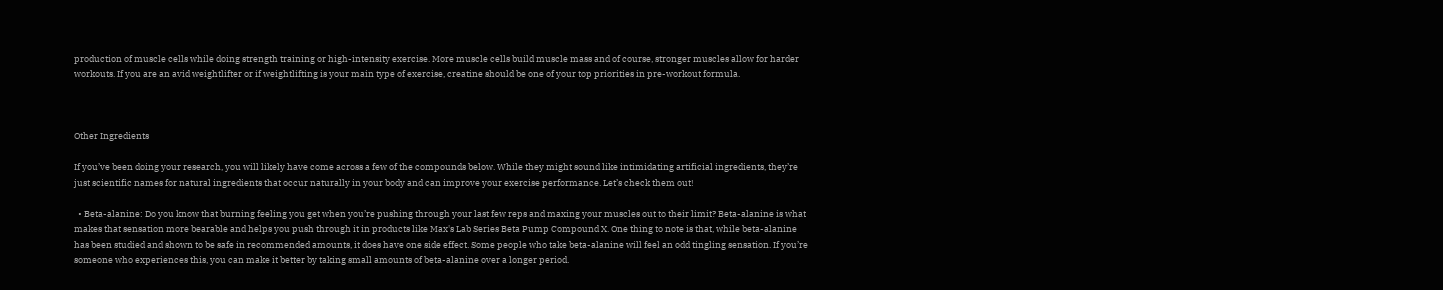production of muscle cells while doing strength training or high-intensity exercise. More muscle cells build muscle mass and of course, stronger muscles allow for harder workouts. If you are an avid weightlifter or if weightlifting is your main type of exercise, creatine should be one of your top priorities in pre-workout formula.



Other Ingredients

If you’ve been doing your research, you will likely have come across a few of the compounds below. While they might sound like intimidating artificial ingredients, they’re just scientific names for natural ingredients that occur naturally in your body and can improve your exercise performance. Let’s check them out!

  • Beta-alanine: Do you know that burning feeling you get when you’re pushing through your last few reps and maxing your muscles out to their limit? Beta-alanine is what makes that sensation more bearable and helps you push through it in products like Max's Lab Series Beta Pump Compound X. One thing to note is that, while beta-alanine has been studied and shown to be safe in recommended amounts, it does have one side effect. Some people who take beta-alanine will feel an odd tingling sensation. If you’re someone who experiences this, you can make it better by taking small amounts of beta-alanine over a longer period.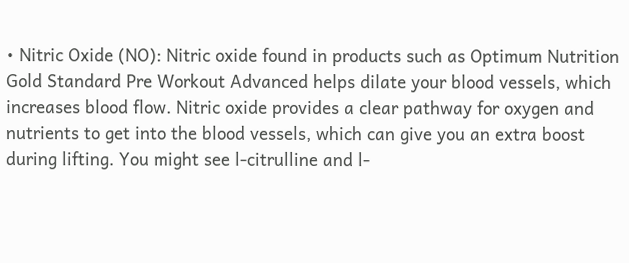• Nitric Oxide (NO): Nitric oxide found in products such as Optimum Nutrition Gold Standard Pre Workout Advanced helps dilate your blood vessels, which increases blood flow. Nitric oxide provides a clear pathway for oxygen and nutrients to get into the blood vessels, which can give you an extra boost during lifting. You might see l-citrulline and l-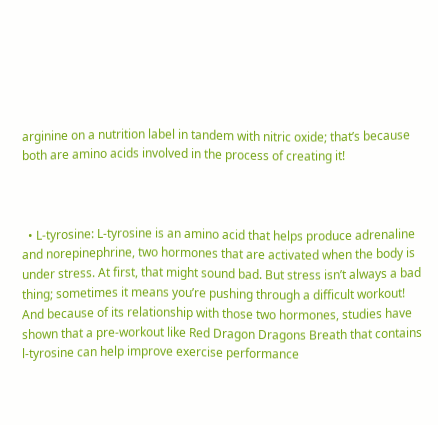arginine on a nutrition label in tandem with nitric oxide; that’s because both are amino acids involved in the process of creating it!



  • L-tyrosine: L-tyrosine is an amino acid that helps produce adrenaline and norepinephrine, two hormones that are activated when the body is under stress. At first, that might sound bad. But stress isn’t always a bad thing; sometimes it means you’re pushing through a difficult workout! And because of its relationship with those two hormones, studies have shown that a pre-workout like Red Dragon Dragons Breath that contains l-tyrosine can help improve exercise performance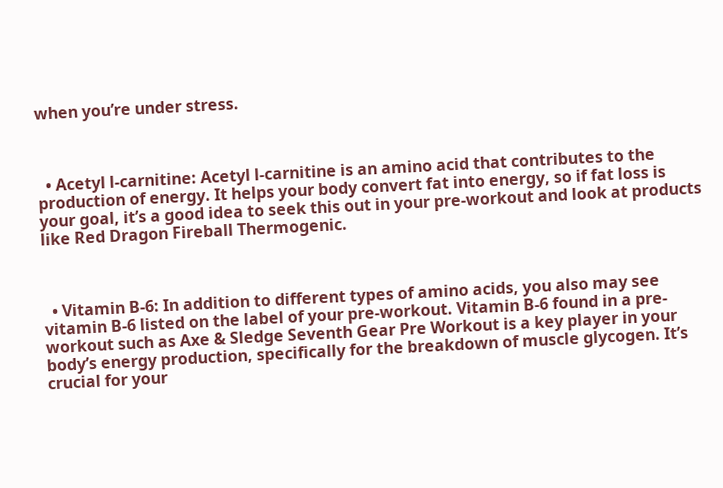when you’re under stress.



  • Acetyl l-carnitine: Acetyl l-carnitine is an amino acid that contributes to the production of energy. It helps your body convert fat into energy, so if fat loss is your goal, it’s a good idea to seek this out in your pre-workout and look at products like Red Dragon Fireball Thermogenic.



  • Vitamin B-6: In addition to different types of amino acids, you also may see vitamin B-6 listed on the label of your pre-workout. Vitamin B-6 found in a pre-workout such as Axe & Sledge Seventh Gear Pre Workout is a key player in your body’s energy production, specifically for the breakdown of muscle glycogen. It’s crucial for your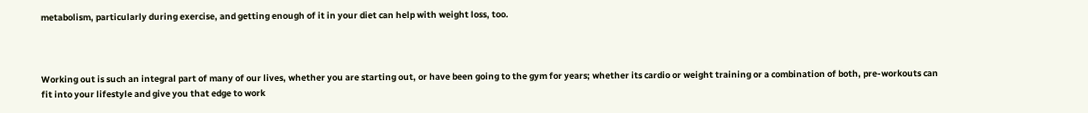metabolism, particularly during exercise, and getting enough of it in your diet can help with weight loss, too.



Working out is such an integral part of many of our lives, whether you are starting out, or have been going to the gym for years; whether its cardio or weight training or a combination of both, pre-workouts can fit into your lifestyle and give you that edge to work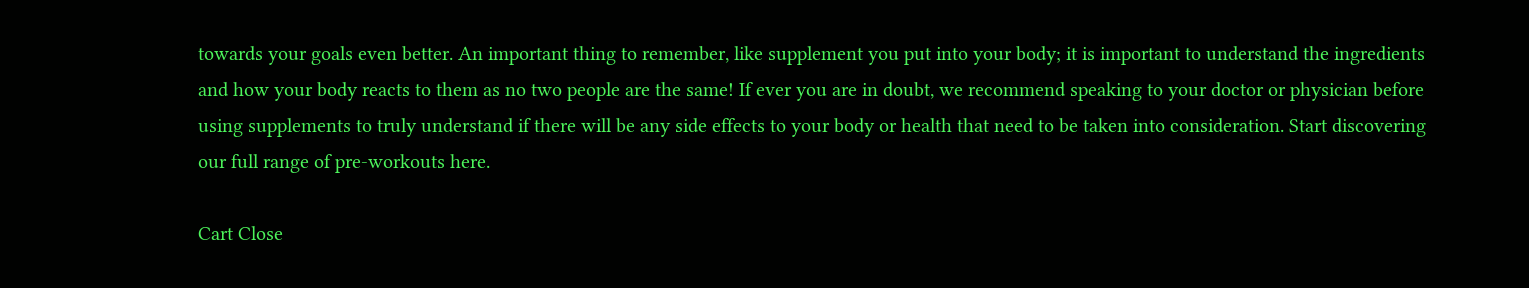towards your goals even better. An important thing to remember, like supplement you put into your body; it is important to understand the ingredients and how your body reacts to them as no two people are the same! If ever you are in doubt, we recommend speaking to your doctor or physician before using supplements to truly understand if there will be any side effects to your body or health that need to be taken into consideration. Start discovering our full range of pre-workouts here.

Cart Close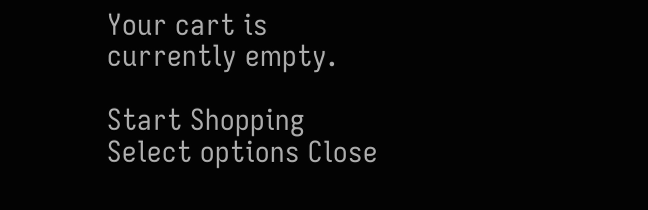Your cart is currently empty.

Start Shopping
Select options Close